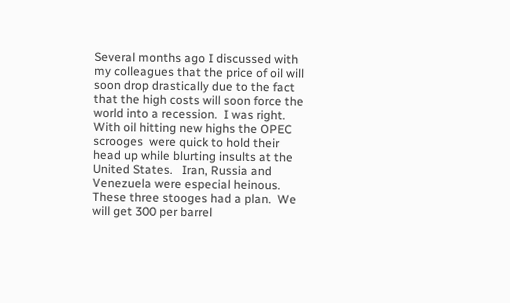Several months ago I discussed with my colleagues that the price of oil will soon drop drastically due to the fact that the high costs will soon force the world into a recession.  I was right.   With oil hitting new highs the OPEC scrooges  were quick to hold their head up while blurting insults at the United States.   Iran, Russia and Venezuela were especial heinous.    These three stooges had a plan.  We will get 300 per barrel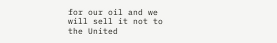for our oil and we will sell it not to the United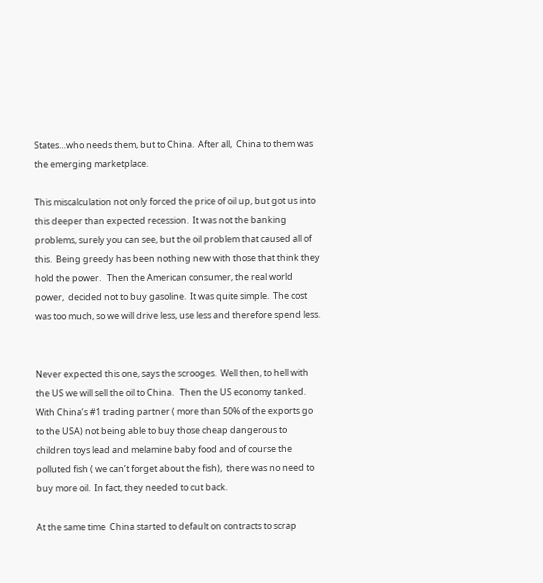States…who needs them, but to China.  After all,  China to them was the emerging marketplace.

This miscalculation not only forced the price of oil up, but got us into this deeper than expected recession.  It was not the banking problems, surely you can see, but the oil problem that caused all of this.  Being greedy has been nothing new with those that think they hold the power.   Then the American consumer, the real world power,  decided not to buy gasoline.  It was quite simple.  The cost was too much, so we will drive less, use less and therefore spend less.


Never expected this one, says the scrooges.  Well then, to hell with the US we will sell the oil to China.   Then the US economy tanked.  With China’s #1 trading partner ( more than 50% of the exports go to the USA) not being able to buy those cheap dangerous to children toys lead and melamine baby food and of course the polluted fish ( we can’t forget about the fish),  there was no need to buy more oil.  In fact, they needed to cut back.

At the same time  China started to default on contracts to scrap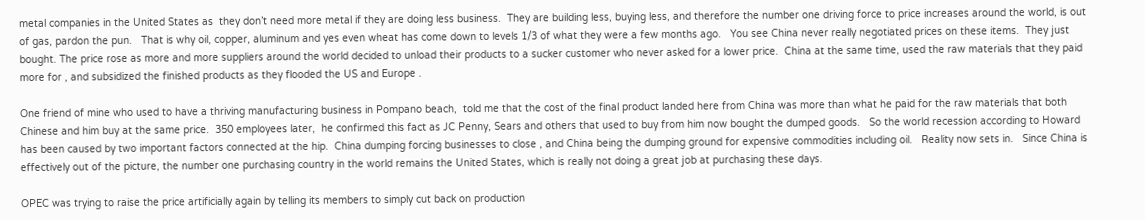metal companies in the United States as  they don’t need more metal if they are doing less business.  They are building less, buying less, and therefore the number one driving force to price increases around the world, is out of gas, pardon the pun.   That is why oil, copper, aluminum and yes even wheat has come down to levels 1/3 of what they were a few months ago.   You see China never really negotiated prices on these items.  They just bought. The price rose as more and more suppliers around the world decided to unload their products to a sucker customer who never asked for a lower price.  China at the same time, used the raw materials that they paid more for , and subsidized the finished products as they flooded the US and Europe .

One friend of mine who used to have a thriving manufacturing business in Pompano beach,  told me that the cost of the final product landed here from China was more than what he paid for the raw materials that both Chinese and him buy at the same price.  350 employees later,  he confirmed this fact as JC Penny, Sears and others that used to buy from him now bought the dumped goods.   So the world recession according to Howard has been caused by two important factors connected at the hip.  China dumping forcing businesses to close , and China being the dumping ground for expensive commodities including oil.   Reality now sets in.   Since China is effectively out of the picture, the number one purchasing country in the world remains the United States, which is really not doing a great job at purchasing these days.

OPEC was trying to raise the price artificially again by telling its members to simply cut back on production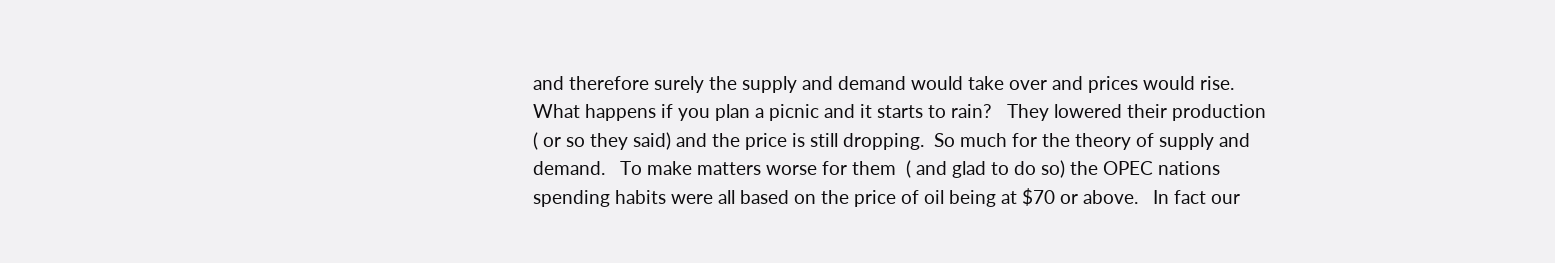and therefore surely the supply and demand would take over and prices would rise.  What happens if you plan a picnic and it starts to rain?   They lowered their production ( or so they said) and the price is still dropping.  So much for the theory of supply and demand.   To make matters worse for them  ( and glad to do so) the OPEC nations spending habits were all based on the price of oil being at $70 or above.   In fact our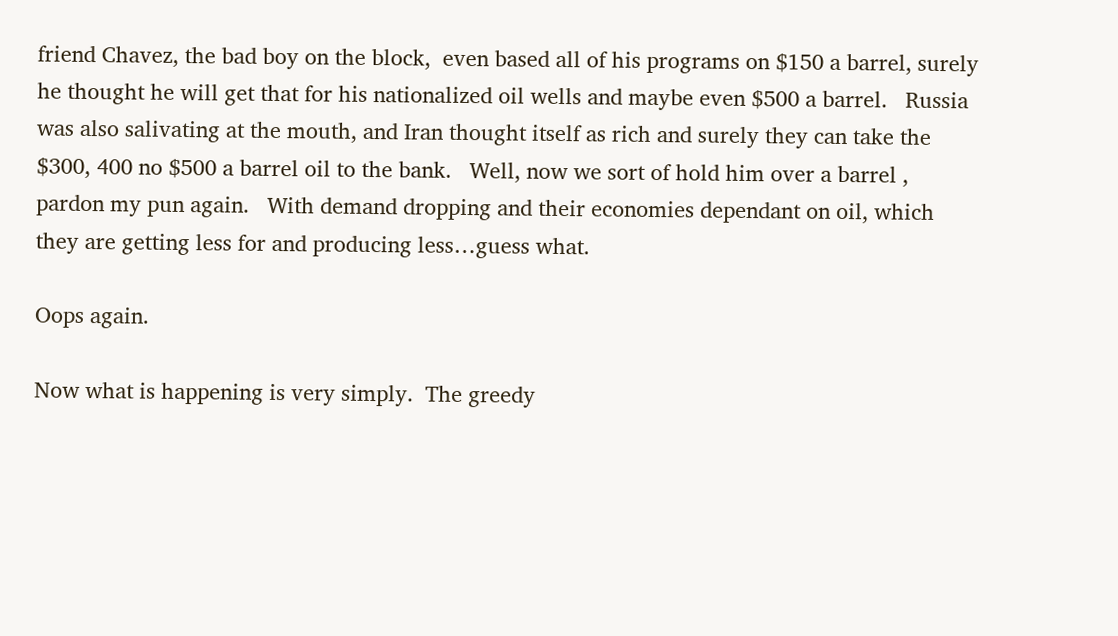friend Chavez, the bad boy on the block,  even based all of his programs on $150 a barrel, surely he thought he will get that for his nationalized oil wells and maybe even $500 a barrel.   Russia was also salivating at the mouth, and Iran thought itself as rich and surely they can take the $300, 400 no $500 a barrel oil to the bank.   Well, now we sort of hold him over a barrel , pardon my pun again.   With demand dropping and their economies dependant on oil, which they are getting less for and producing less…guess what.

Oops again.

Now what is happening is very simply.  The greedy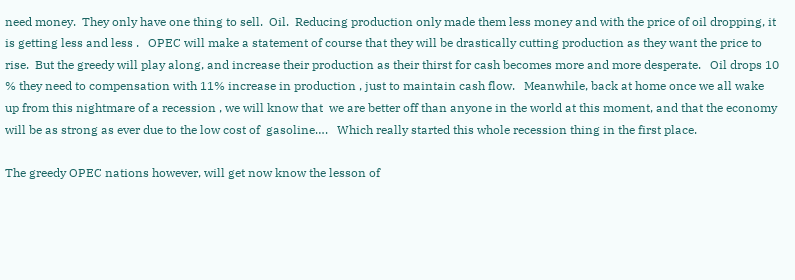need money.  They only have one thing to sell.  Oil.  Reducing production only made them less money and with the price of oil dropping, it is getting less and less .   OPEC will make a statement of course that they will be drastically cutting production as they want the price to rise.  But the greedy will play along, and increase their production as their thirst for cash becomes more and more desperate.   Oil drops 10 % they need to compensation with 11% increase in production , just to maintain cash flow.   Meanwhile, back at home once we all wake up from this nightmare of a recession , we will know that  we are better off than anyone in the world at this moment, and that the economy will be as strong as ever due to the low cost of  gasoline….   Which really started this whole recession thing in the first place.

The greedy OPEC nations however, will get now know the lesson of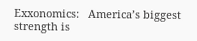Exxonomics:   America’s biggest strength is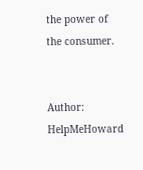the power of the consumer.


Author: HelpMeHoward